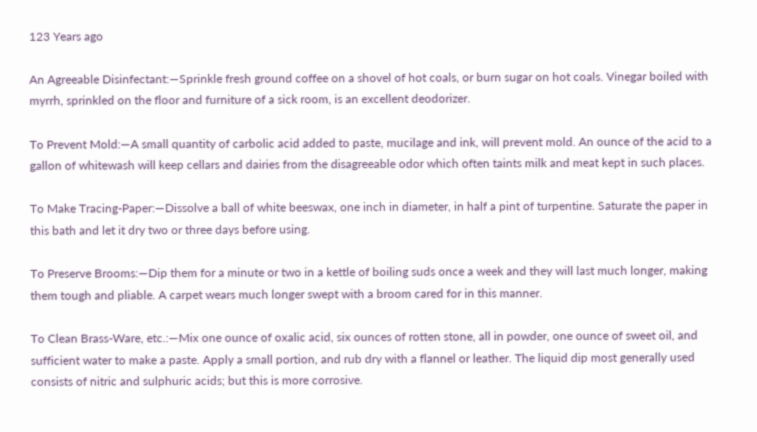123 Years ago

An Agreeable Disinfectant:—Sprinkle fresh ground coffee on a shovel of hot coals, or burn sugar on hot coals. Vinegar boiled with myrrh, sprinkled on the floor and furniture of a sick room, is an excellent deodorizer.

To Prevent Mold:—A small quantity of carbolic acid added to paste, mucilage and ink, will prevent mold. An ounce of the acid to a gallon of whitewash will keep cellars and dairies from the disagreeable odor which often taints milk and meat kept in such places.

To Make Tracing-Paper:—Dissolve a ball of white beeswax, one inch in diameter, in half a pint of turpentine. Saturate the paper in this bath and let it dry two or three days before using.

To Preserve Brooms:—Dip them for a minute or two in a kettle of boiling suds once a week and they will last much longer, making them tough and pliable. A carpet wears much longer swept with a broom cared for in this manner.

To Clean Brass-Ware, etc.:—Mix one ounce of oxalic acid, six ounces of rotten stone, all in powder, one ounce of sweet oil, and sufficient water to make a paste. Apply a small portion, and rub dry with a flannel or leather. The liquid dip most generally used consists of nitric and sulphuric acids; but this is more corrosive.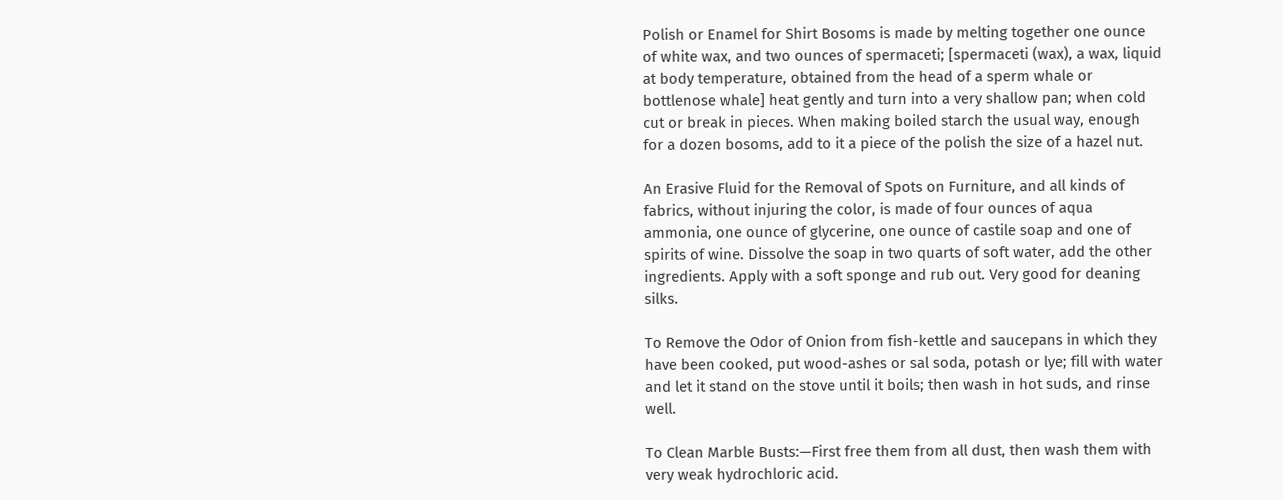Polish or Enamel for Shirt Bosoms is made by melting together one ounce of white wax, and two ounces of spermaceti; [spermaceti (wax), a wax, liquid at body temperature, obtained from the head of a sperm whale or bottlenose whale] heat gently and turn into a very shallow pan; when cold cut or break in pieces. When making boiled starch the usual way, enough for a dozen bosoms, add to it a piece of the polish the size of a hazel nut.

An Erasive Fluid for the Removal of Spots on Furniture, and all kinds of fabrics, without injuring the color, is made of four ounces of aqua ammonia, one ounce of glycerine, one ounce of castile soap and one of spirits of wine. Dissolve the soap in two quarts of soft water, add the other ingredients. Apply with a soft sponge and rub out. Very good for deaning silks.

To Remove the Odor of Onion from fish-kettle and saucepans in which they have been cooked, put wood-ashes or sal soda, potash or lye; fill with water and let it stand on the stove until it boils; then wash in hot suds, and rinse well.

To Clean Marble Busts:—First free them from all dust, then wash them with very weak hydrochloric acid.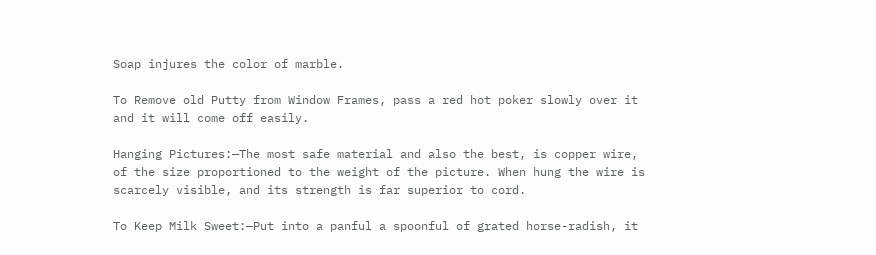Soap injures the color of marble.

To Remove old Putty from Window Frames, pass a red hot poker slowly over it and it will come off easily.

Hanging Pictures:—The most safe material and also the best, is copper wire, of the size proportioned to the weight of the picture. When hung the wire is scarcely visible, and its strength is far superior to cord.

To Keep Milk Sweet:—Put into a panful a spoonful of grated horse-radish, it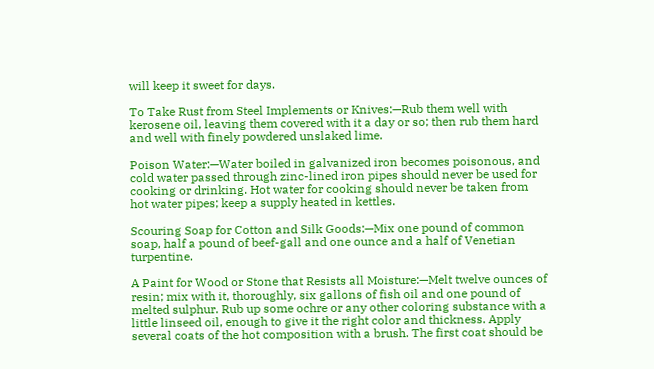will keep it sweet for days.

To Take Rust from Steel Implements or Knives:—Rub them well with kerosene oil, leaving them covered with it a day or so; then rub them hard and well with finely powdered unslaked lime.

Poison Water:—Water boiled in galvanized iron becomes poisonous, and cold water passed through zinc-lined iron pipes should never be used for cooking or drinking. Hot water for cooking should never be taken from hot water pipes; keep a supply heated in kettles.

Scouring Soap for Cotton and Silk Goods:—Mix one pound of common soap, half a pound of beef-gall and one ounce and a half of Venetian turpentine.

A Paint for Wood or Stone that Resists all Moisture:—Melt twelve ounces of resin; mix with it, thoroughly, six gallons of fish oil and one pound of melted sulphur. Rub up some ochre or any other coloring substance with a little linseed oil, enough to give it the right color and thickness. Apply several coats of the hot composition with a brush. The first coat should be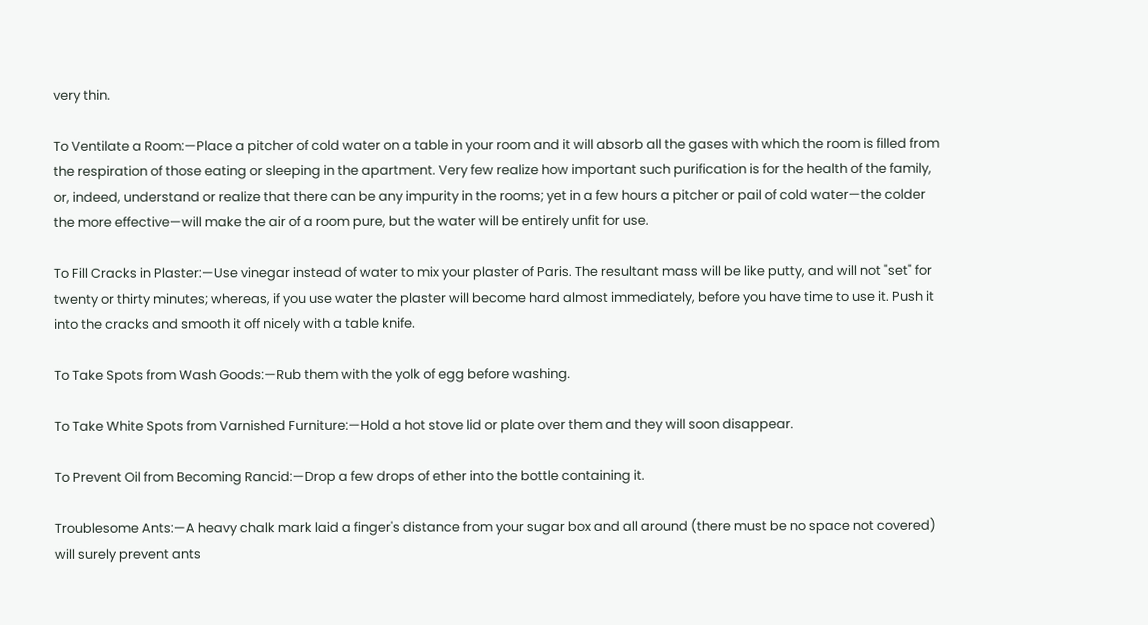very thin.

To Ventilate a Room:—Place a pitcher of cold water on a table in your room and it will absorb all the gases with which the room is filled from the respiration of those eating or sleeping in the apartment. Very few realize how important such purification is for the health of the family, or, indeed, understand or realize that there can be any impurity in the rooms; yet in a few hours a pitcher or pail of cold water—the colder the more effective—will make the air of a room pure, but the water will be entirely unfit for use.

To Fill Cracks in Plaster:—Use vinegar instead of water to mix your plaster of Paris. The resultant mass will be like putty, and will not "set" for twenty or thirty minutes; whereas, if you use water the plaster will become hard almost immediately, before you have time to use it. Push it into the cracks and smooth it off nicely with a table knife.

To Take Spots from Wash Goods:—Rub them with the yolk of egg before washing.

To Take White Spots from Varnished Furniture:—Hold a hot stove lid or plate over them and they will soon disappear.

To Prevent Oil from Becoming Rancid:—Drop a few drops of ether into the bottle containing it.

Troublesome Ants:—A heavy chalk mark laid a finger's distance from your sugar box and all around (there must be no space not covered) will surely prevent ants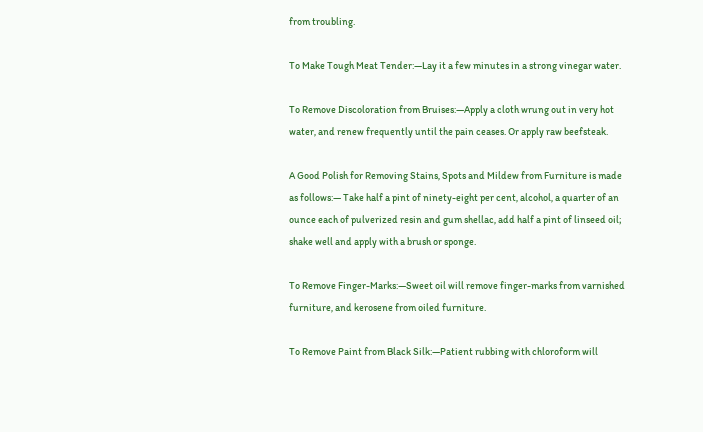from troubling.

To Make Tough Meat Tender:—Lay it a few minutes in a strong vinegar water.

To Remove Discoloration from Bruises:—Apply a cloth wrung out in very hot water, and renew frequently until the pain ceases. Or apply raw beefsteak.

A Good Polish for Removing Stains, Spots and Mildew from Furniture is made as follows:— Take half a pint of ninety-eight per cent, alcohol, a quarter of an ounce each of pulverized resin and gum shellac, add half a pint of linseed oil; shake well and apply with a brush or sponge.

To Remove Finger-Marks:—Sweet oil will remove finger-marks from varnished furniture, and kerosene from oiled furniture.

To Remove Paint from Black Silk:—Patient rubbing with chloroform will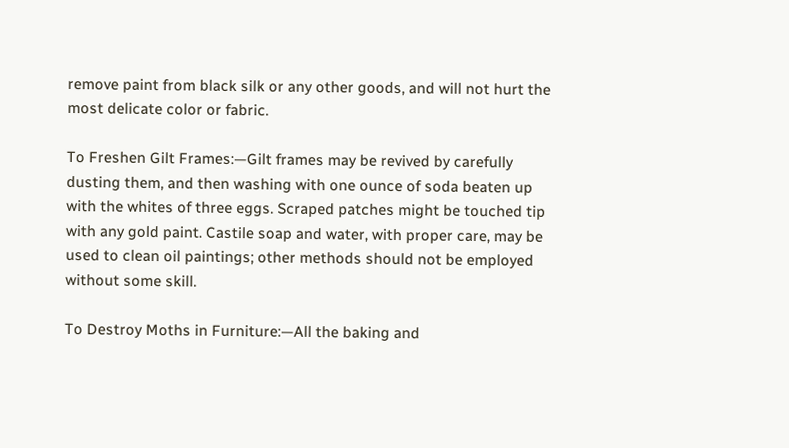remove paint from black silk or any other goods, and will not hurt the most delicate color or fabric.

To Freshen Gilt Frames:—Gilt frames may be revived by carefully dusting them, and then washing with one ounce of soda beaten up with the whites of three eggs. Scraped patches might be touched tip with any gold paint. Castile soap and water, with proper care, may be used to clean oil paintings; other methods should not be employed without some skill.

To Destroy Moths in Furniture:—All the baking and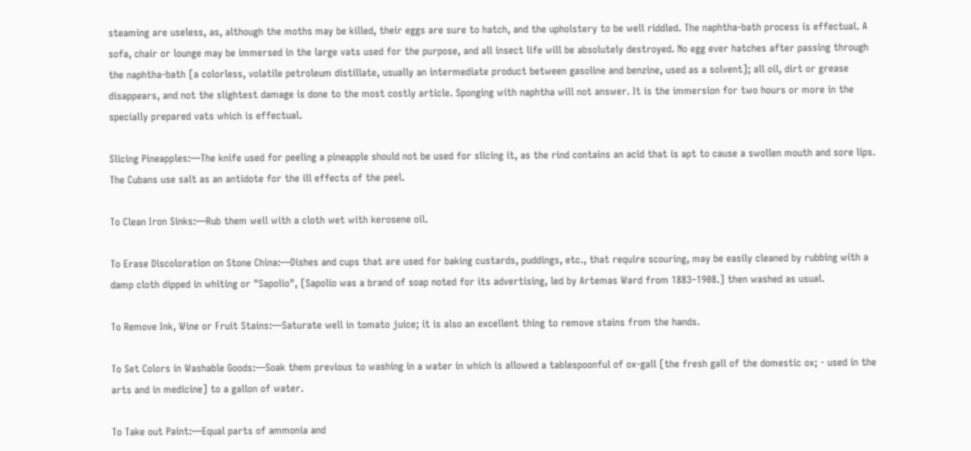steaming are useless, as, although the moths may be killed, their eggs are sure to hatch, and the upholstery to be well riddled. The naphtha-bath process is effectual. A sofa, chair or lounge may be immersed in the large vats used for the purpose, and all insect life will be absolutely destroyed. No egg ever hatches after passing through the naphtha-bath [a colorless, volatile petroleum distillate, usually an intermediate product between gasoline and benzine, used as a solvent]; all oil, dirt or grease disappears, and not the slightest damage is done to the most costly article. Sponging with naphtha will not answer. It is the immersion for two hours or more in the specially prepared vats which is effectual.

Slicing Pineapples:—The knife used for peeling a pineapple should not be used for slicing it, as the rind contains an acid that is apt to cause a swollen mouth and sore lips. The Cubans use salt as an antidote for the ill effects of the peel.

To Clean Iron Sinks:—Rub them well with a cloth wet with kerosene oil.

To Erase Discoloration on Stone China:—Dishes and cups that are used for baking custards, puddings, etc., that require scouring, may be easily cleaned by rubbing with a damp cloth dipped in whiting or "Sapolio", [Sapolio was a brand of soap noted for its advertising, led by Artemas Ward from 1883–1908.] then washed as usual.

To Remove Ink, Wine or Fruit Stains:—Saturate well in tomato juice; it is also an excellent thing to remove stains from the hands.

To Set Colors in Washable Goods:—Soak them previous to washing in a water in which is allowed a tablespoonful of ox-gall [the fresh gall of the domestic ox; - used in the arts and in medicine] to a gallon of water.

To Take out Paint:—Equal parts of ammonia and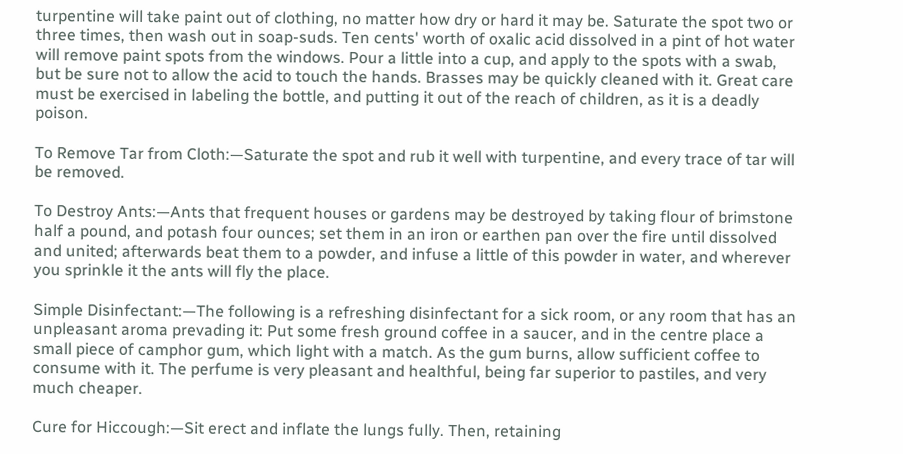turpentine will take paint out of clothing, no matter how dry or hard it may be. Saturate the spot two or three times, then wash out in soap-suds. Ten cents' worth of oxalic acid dissolved in a pint of hot water will remove paint spots from the windows. Pour a little into a cup, and apply to the spots with a swab, but be sure not to allow the acid to touch the hands. Brasses may be quickly cleaned with it. Great care must be exercised in labeling the bottle, and putting it out of the reach of children, as it is a deadly poison.

To Remove Tar from Cloth:—Saturate the spot and rub it well with turpentine, and every trace of tar will be removed.

To Destroy Ants:—Ants that frequent houses or gardens may be destroyed by taking flour of brimstone half a pound, and potash four ounces; set them in an iron or earthen pan over the fire until dissolved and united; afterwards beat them to a powder, and infuse a little of this powder in water, and wherever you sprinkle it the ants will fly the place.

Simple Disinfectant:—The following is a refreshing disinfectant for a sick room, or any room that has an unpleasant aroma prevading it: Put some fresh ground coffee in a saucer, and in the centre place a small piece of camphor gum, which light with a match. As the gum burns, allow sufficient coffee to consume with it. The perfume is very pleasant and healthful, being far superior to pastiles, and very much cheaper.

Cure for Hiccough:—Sit erect and inflate the lungs fully. Then, retaining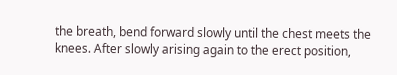the breath, bend forward slowly until the chest meets the knees. After slowly arising again to the erect position,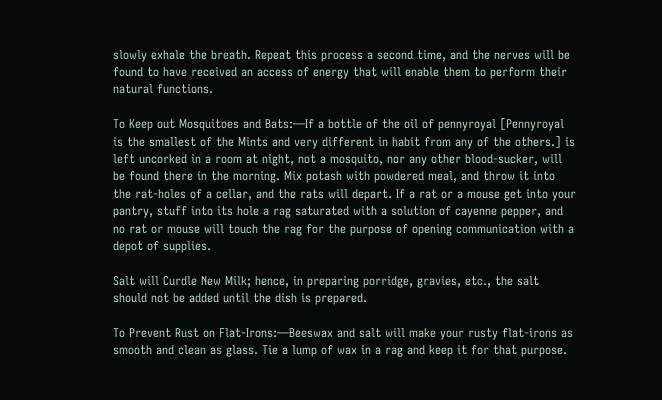slowly exhale the breath. Repeat this process a second time, and the nerves will be found to have received an access of energy that will enable them to perform their natural functions.

To Keep out Mosquitoes and Bats:—If a bottle of the oil of pennyroyal [Pennyroyal is the smallest of the Mints and very different in habit from any of the others.] is left uncorked in a room at night, not a mosquito, nor any other blood-sucker, will be found there in the morning. Mix potash with powdered meal, and throw it into the rat-holes of a cellar, and the rats will depart. If a rat or a mouse get into your pantry, stuff into its hole a rag saturated with a solution of cayenne pepper, and no rat or mouse will touch the rag for the purpose of opening communication with a depot of supplies.

Salt will Curdle New Milk; hence, in preparing porridge, gravies, etc., the salt should not be added until the dish is prepared.

To Prevent Rust on Flat-Irons:—Beeswax and salt will make your rusty flat-irons as smooth and clean as glass. Tie a lump of wax in a rag and keep it for that purpose.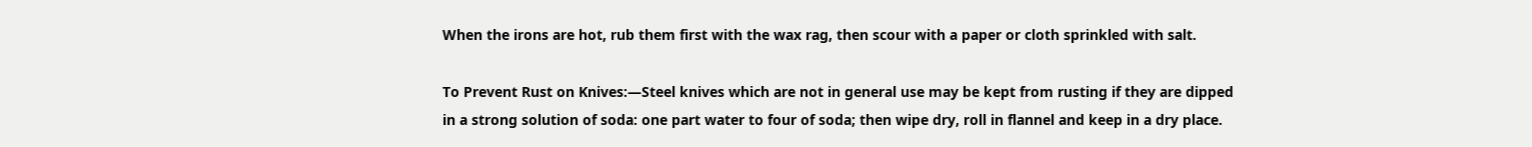When the irons are hot, rub them first with the wax rag, then scour with a paper or cloth sprinkled with salt.

To Prevent Rust on Knives:—Steel knives which are not in general use may be kept from rusting if they are dipped in a strong solution of soda: one part water to four of soda; then wipe dry, roll in flannel and keep in a dry place.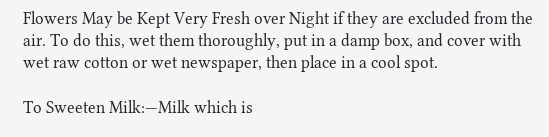Flowers May be Kept Very Fresh over Night if they are excluded from the air. To do this, wet them thoroughly, put in a damp box, and cover with wet raw cotton or wet newspaper, then place in a cool spot.

To Sweeten Milk:—Milk which is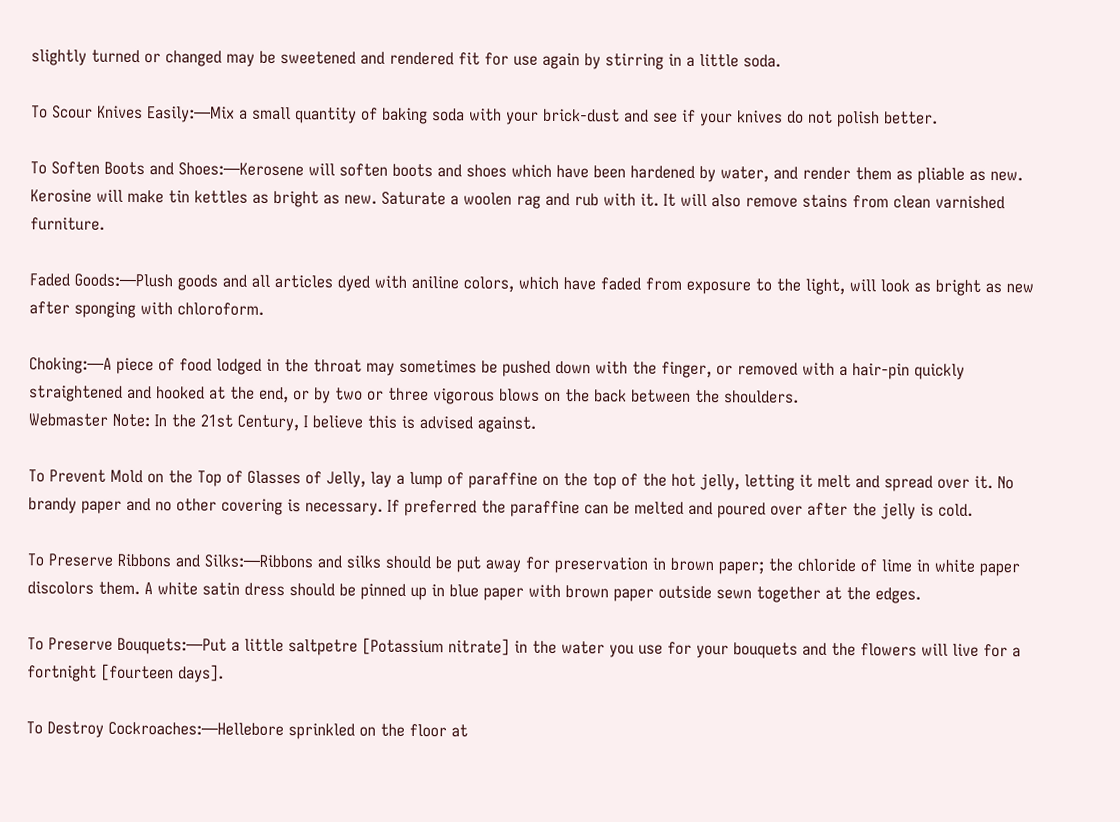slightly turned or changed may be sweetened and rendered fit for use again by stirring in a little soda.

To Scour Knives Easily:—Mix a small quantity of baking soda with your brick-dust and see if your knives do not polish better.

To Soften Boots and Shoes:—Kerosene will soften boots and shoes which have been hardened by water, and render them as pliable as new. Kerosine will make tin kettles as bright as new. Saturate a woolen rag and rub with it. It will also remove stains from clean varnished furniture.

Faded Goods:—Plush goods and all articles dyed with aniline colors, which have faded from exposure to the light, will look as bright as new after sponging with chloroform.

Choking:—A piece of food lodged in the throat may sometimes be pushed down with the finger, or removed with a hair-pin quickly straightened and hooked at the end, or by two or three vigorous blows on the back between the shoulders.
Webmaster Note: In the 21st Century, I believe this is advised against.

To Prevent Mold on the Top of Glasses of Jelly, lay a lump of paraffine on the top of the hot jelly, letting it melt and spread over it. No brandy paper and no other covering is necessary. If preferred the paraffine can be melted and poured over after the jelly is cold.

To Preserve Ribbons and Silks:—Ribbons and silks should be put away for preservation in brown paper; the chloride of lime in white paper discolors them. A white satin dress should be pinned up in blue paper with brown paper outside sewn together at the edges.

To Preserve Bouquets:—Put a little saltpetre [Potassium nitrate] in the water you use for your bouquets and the flowers will live for a fortnight [fourteen days].

To Destroy Cockroaches:—Hellebore sprinkled on the floor at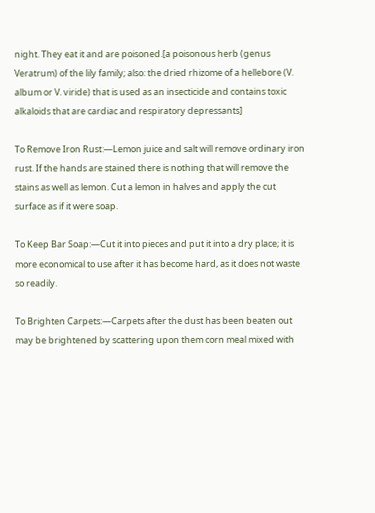night. They eat it and are poisoned.[a poisonous herb (genus Veratrum) of the lily family; also: the dried rhizome of a hellebore (V. album or V. viride) that is used as an insecticide and contains toxic alkaloids that are cardiac and respiratory depressants]

To Remove Iron Rust:—Lemon juice and salt will remove ordinary iron rust. If the hands are stained there is nothing that will remove the stains as well as lemon. Cut a lemon in halves and apply the cut surface as if it were soap.

To Keep Bar Soap:—Cut it into pieces and put it into a dry place; it is more economical to use after it has become hard, as it does not waste so readily.

To Brighten Carpets:—Carpets after the dust has been beaten out may be brightened by scattering upon them corn meal mixed with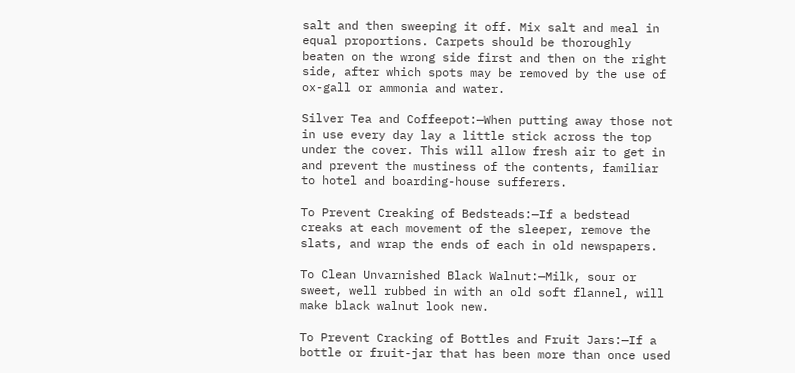salt and then sweeping it off. Mix salt and meal in equal proportions. Carpets should be thoroughly beaten on the wrong side first and then on the right side, after which spots may be removed by the use of ox-gall or ammonia and water.

Silver Tea and Coffeepot:—When putting away those not in use every day lay a little stick across the top under the cover. This will allow fresh air to get in and prevent the mustiness of the contents, familiar to hotel and boarding-house sufferers.

To Prevent Creaking of Bedsteads:—If a bedstead creaks at each movement of the sleeper, remove the slats, and wrap the ends of each in old newspapers.

To Clean Unvarnished Black Walnut:—Milk, sour or sweet, well rubbed in with an old soft flannel, will make black walnut look new.

To Prevent Cracking of Bottles and Fruit Jars:—If a bottle or fruit-jar that has been more than once used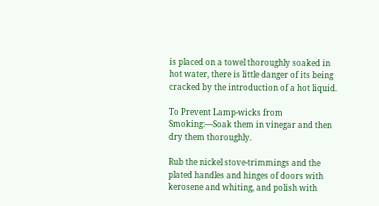is placed on a towel thoroughly soaked in hot water, there is little danger of its being cracked by the introduction of a hot liquid.

To Prevent Lamp-wicks from Smoking:—Soak them in vinegar and then dry them thoroughly.

Rub the nickel stove-trimmings and the plated handles and hinges of doors with kerosene and whiting, and polish with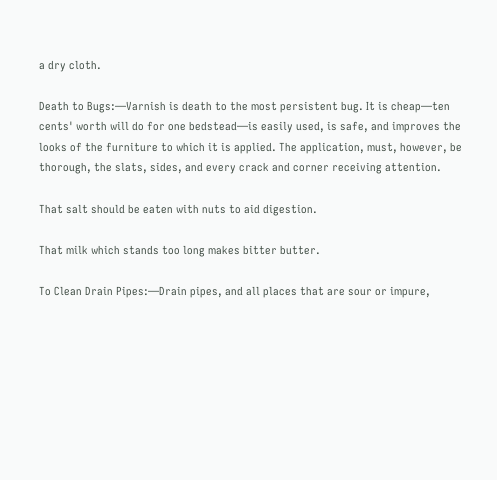a dry cloth.

Death to Bugs:—Varnish is death to the most persistent bug. It is cheap—ten cents' worth will do for one bedstead—is easily used, is safe, and improves the looks of the furniture to which it is applied. The application, must, however, be thorough, the slats, sides, and every crack and corner receiving attention.

That salt should be eaten with nuts to aid digestion.

That milk which stands too long makes bitter butter.

To Clean Drain Pipes:—Drain pipes, and all places that are sour or impure,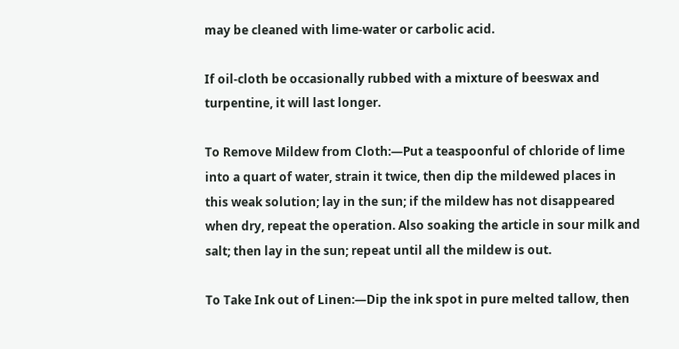may be cleaned with lime-water or carbolic acid.

If oil-cloth be occasionally rubbed with a mixture of beeswax and turpentine, it will last longer.

To Remove Mildew from Cloth:—Put a teaspoonful of chloride of lime into a quart of water, strain it twice, then dip the mildewed places in this weak solution; lay in the sun; if the mildew has not disappeared when dry, repeat the operation. Also soaking the article in sour milk and salt; then lay in the sun; repeat until all the mildew is out.

To Take Ink out of Linen:—Dip the ink spot in pure melted tallow, then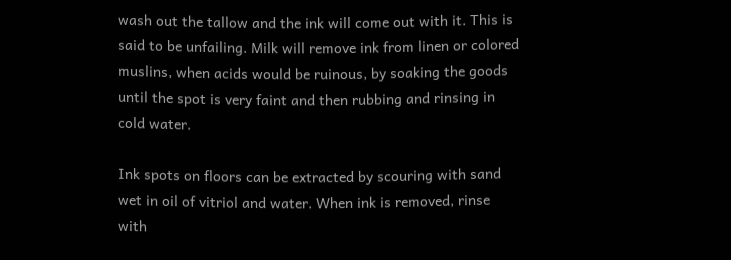wash out the tallow and the ink will come out with it. This is said to be unfailing. Milk will remove ink from linen or colored muslins, when acids would be ruinous, by soaking the goods until the spot is very faint and then rubbing and rinsing in cold water.

Ink spots on floors can be extracted by scouring with sand wet in oil of vitriol and water. When ink is removed, rinse with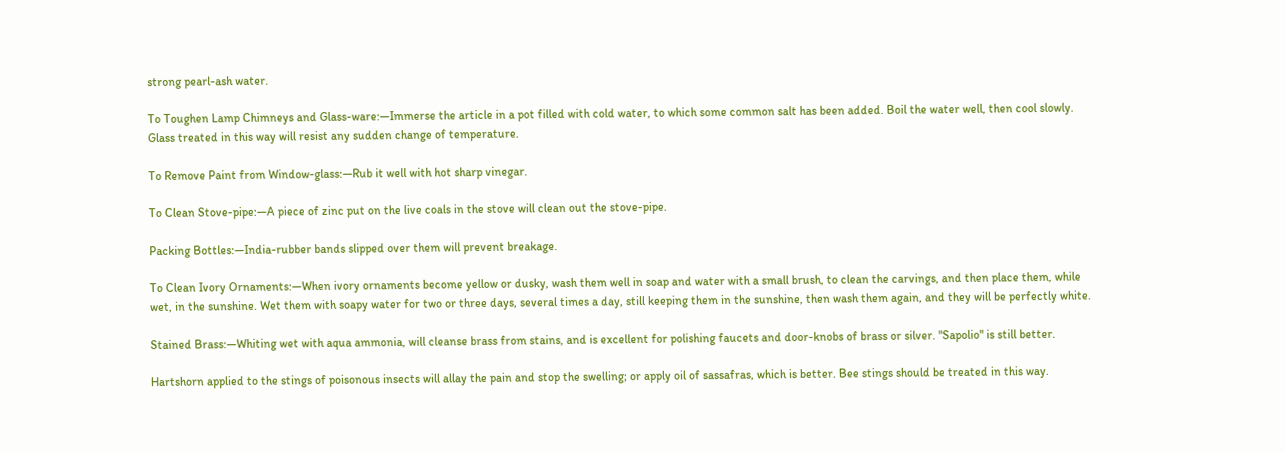strong pearl-ash water.

To Toughen Lamp Chimneys and Glass-ware:—Immerse the article in a pot filled with cold water, to which some common salt has been added. Boil the water well, then cool slowly. Glass treated in this way will resist any sudden change of temperature.

To Remove Paint from Window-glass:—Rub it well with hot sharp vinegar.

To Clean Stove-pipe:—A piece of zinc put on the live coals in the stove will clean out the stove-pipe.

Packing Bottles:—India-rubber bands slipped over them will prevent breakage.

To Clean Ivory Ornaments:—When ivory ornaments become yellow or dusky, wash them well in soap and water with a small brush, to clean the carvings, and then place them, while wet, in the sunshine. Wet them with soapy water for two or three days, several times a day, still keeping them in the sunshine, then wash them again, and they will be perfectly white.

Stained Brass:—Whiting wet with aqua ammonia, will cleanse brass from stains, and is excellent for polishing faucets and door-knobs of brass or silver. "Sapolio" is still better.

Hartshorn applied to the stings of poisonous insects will allay the pain and stop the swelling; or apply oil of sassafras, which is better. Bee stings should be treated in this way.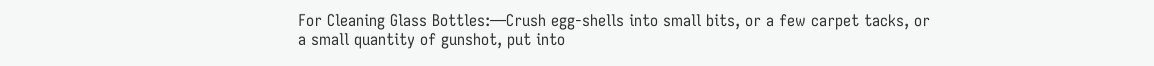For Cleaning Glass Bottles:—Crush egg-shells into small bits, or a few carpet tacks, or a small quantity of gunshot, put into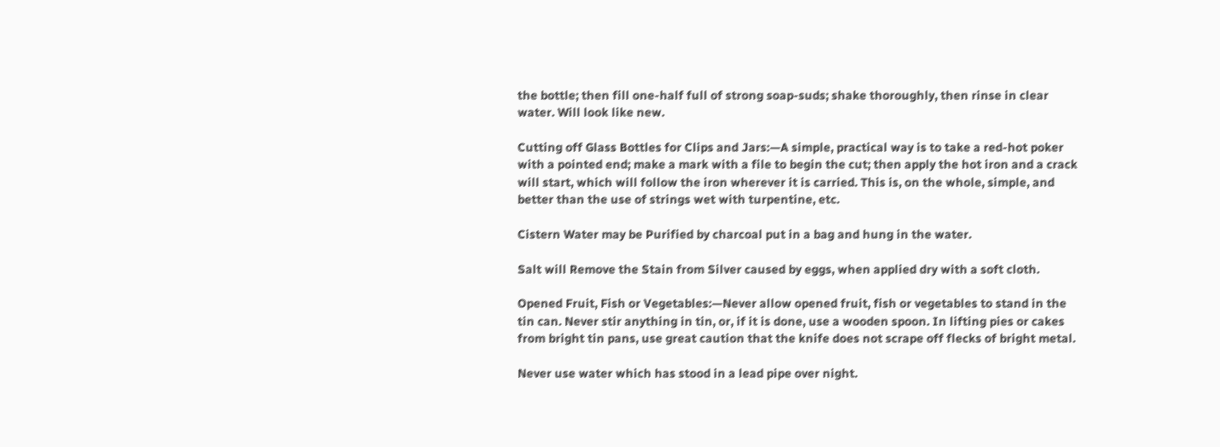the bottle; then fill one-half full of strong soap-suds; shake thoroughly, then rinse in clear water. Will look like new.

Cutting off Glass Bottles for Clips and Jars:—A simple, practical way is to take a red-hot poker with a pointed end; make a mark with a file to begin the cut; then apply the hot iron and a crack will start, which will follow the iron wherever it is carried. This is, on the whole, simple, and better than the use of strings wet with turpentine, etc.

Cistern Water may be Purified by charcoal put in a bag and hung in the water.

Salt will Remove the Stain from Silver caused by eggs, when applied dry with a soft cloth.

Opened Fruit, Fish or Vegetables:—Never allow opened fruit, fish or vegetables to stand in the tin can. Never stir anything in tin, or, if it is done, use a wooden spoon. In lifting pies or cakes from bright tin pans, use great caution that the knife does not scrape off flecks of bright metal.

Never use water which has stood in a lead pipe over night.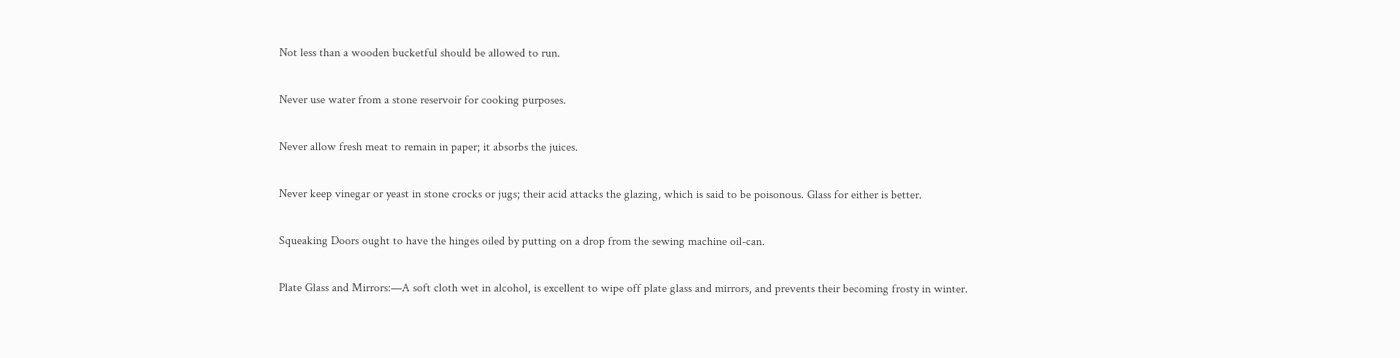Not less than a wooden bucketful should be allowed to run.

Never use water from a stone reservoir for cooking purposes.

Never allow fresh meat to remain in paper; it absorbs the juices.

Never keep vinegar or yeast in stone crocks or jugs; their acid attacks the glazing, which is said to be poisonous. Glass for either is better.

Squeaking Doors ought to have the hinges oiled by putting on a drop from the sewing machine oil-can.

Plate Glass and Mirrors:—A soft cloth wet in alcohol, is excellent to wipe off plate glass and mirrors, and prevents their becoming frosty in winter.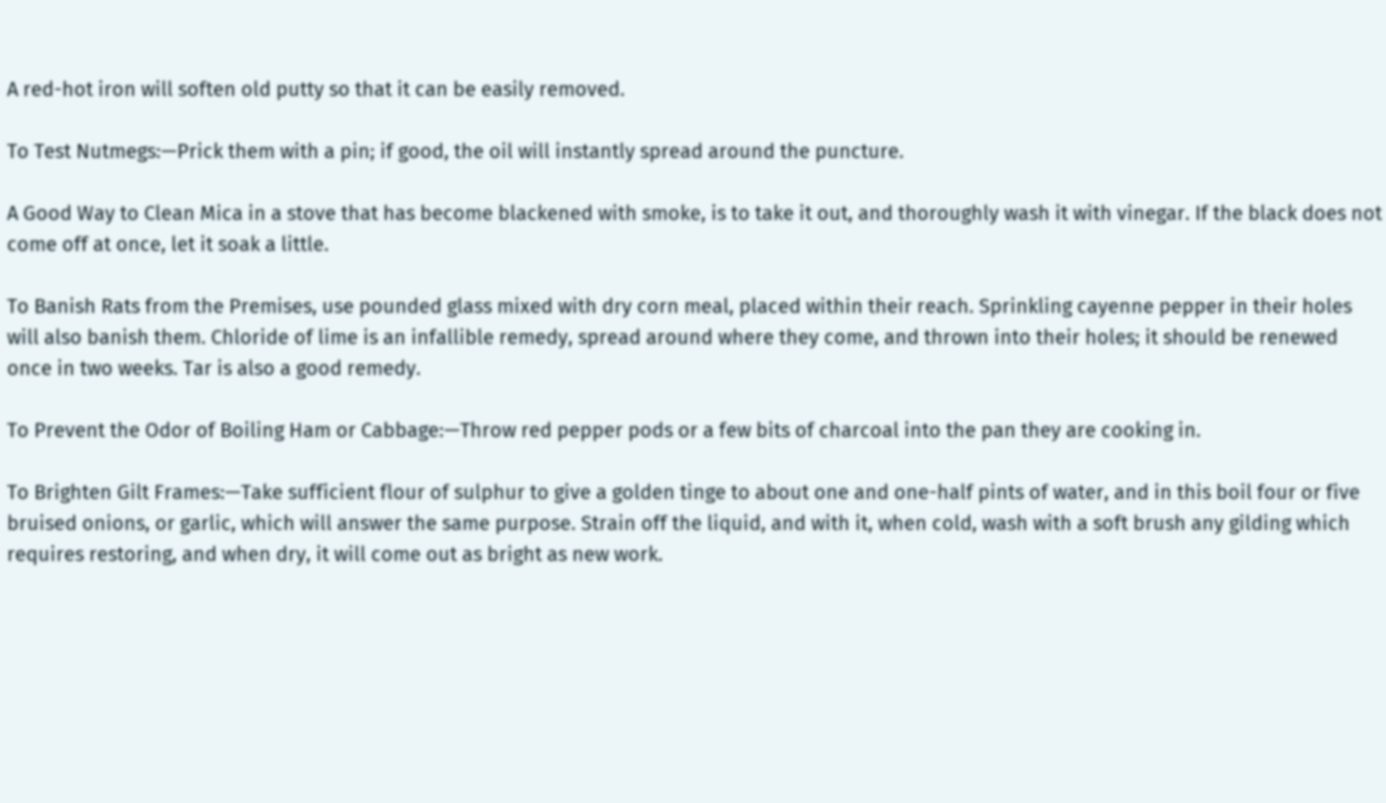A red-hot iron will soften old putty so that it can be easily removed.

To Test Nutmegs:—Prick them with a pin; if good, the oil will instantly spread around the puncture.

A Good Way to Clean Mica in a stove that has become blackened with smoke, is to take it out, and thoroughly wash it with vinegar. If the black does not come off at once, let it soak a little.

To Banish Rats from the Premises, use pounded glass mixed with dry corn meal, placed within their reach. Sprinkling cayenne pepper in their holes will also banish them. Chloride of lime is an infallible remedy, spread around where they come, and thrown into their holes; it should be renewed once in two weeks. Tar is also a good remedy.

To Prevent the Odor of Boiling Ham or Cabbage:—Throw red pepper pods or a few bits of charcoal into the pan they are cooking in.

To Brighten Gilt Frames:—Take sufficient flour of sulphur to give a golden tinge to about one and one-half pints of water, and in this boil four or five bruised onions, or garlic, which will answer the same purpose. Strain off the liquid, and with it, when cold, wash with a soft brush any gilding which requires restoring, and when dry, it will come out as bright as new work.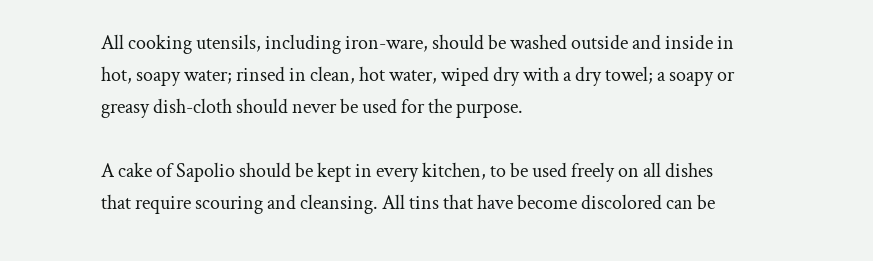All cooking utensils, including iron-ware, should be washed outside and inside in hot, soapy water; rinsed in clean, hot water, wiped dry with a dry towel; a soapy or greasy dish-cloth should never be used for the purpose.

A cake of Sapolio should be kept in every kitchen, to be used freely on all dishes that require scouring and cleansing. All tins that have become discolored can be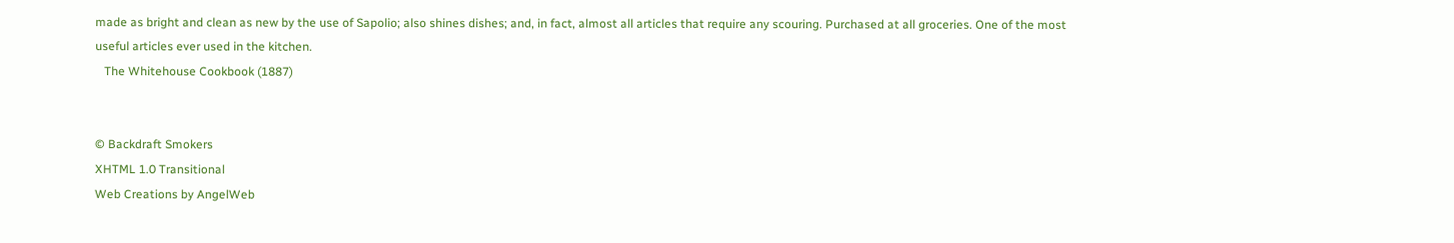made as bright and clean as new by the use of Sapolio; also shines dishes; and, in fact, almost all articles that require any scouring. Purchased at all groceries. One of the most useful articles ever used in the kitchen.
   The Whitehouse Cookbook (1887)


© Backdraft Smokers
XHTML 1.0 Transitional
Web Creations by AngelWeb